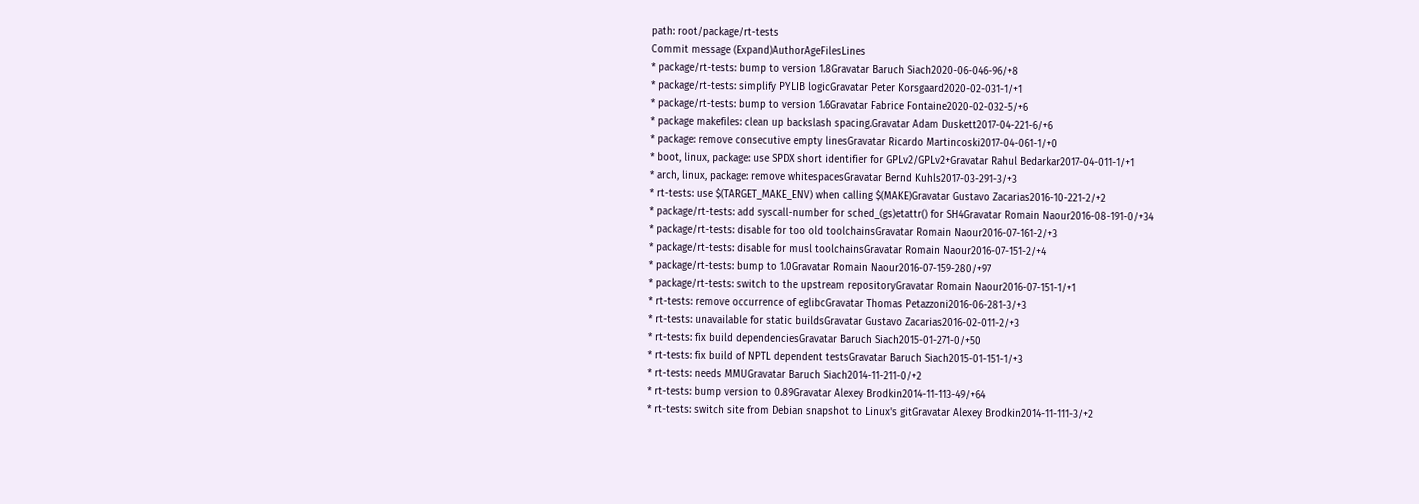path: root/package/rt-tests
Commit message (Expand)AuthorAgeFilesLines
* package/rt-tests: bump to version 1.8Gravatar Baruch Siach2020-06-046-96/+8
* package/rt-tests: simplify PYLIB logicGravatar Peter Korsgaard2020-02-031-1/+1
* package/rt-tests: bump to version 1.6Gravatar Fabrice Fontaine2020-02-032-5/+6
* package makefiles: clean up backslash spacing.Gravatar Adam Duskett2017-04-221-6/+6
* package: remove consecutive empty linesGravatar Ricardo Martincoski2017-04-061-1/+0
* boot, linux, package: use SPDX short identifier for GPLv2/GPLv2+Gravatar Rahul Bedarkar2017-04-011-1/+1
* arch, linux, package: remove whitespacesGravatar Bernd Kuhls2017-03-291-3/+3
* rt-tests: use $(TARGET_MAKE_ENV) when calling $(MAKE)Gravatar Gustavo Zacarias2016-10-221-2/+2
* package/rt-tests: add syscall-number for sched_(gs)etattr() for SH4Gravatar Romain Naour2016-08-191-0/+34
* package/rt-tests: disable for too old toolchainsGravatar Romain Naour2016-07-161-2/+3
* package/rt-tests: disable for musl toolchainsGravatar Romain Naour2016-07-151-2/+4
* package/rt-tests: bump to 1.0Gravatar Romain Naour2016-07-159-280/+97
* package/rt-tests: switch to the upstream repositoryGravatar Romain Naour2016-07-151-1/+1
* rt-tests: remove occurrence of eglibcGravatar Thomas Petazzoni2016-06-281-3/+3
* rt-tests: unavailable for static buildsGravatar Gustavo Zacarias2016-02-011-2/+3
* rt-tests: fix build dependenciesGravatar Baruch Siach2015-01-271-0/+50
* rt-tests: fix build of NPTL dependent testsGravatar Baruch Siach2015-01-151-1/+3
* rt-tests: needs MMUGravatar Baruch Siach2014-11-211-0/+2
* rt-tests: bump version to 0.89Gravatar Alexey Brodkin2014-11-113-49/+64
* rt-tests: switch site from Debian snapshot to Linux's gitGravatar Alexey Brodkin2014-11-111-3/+2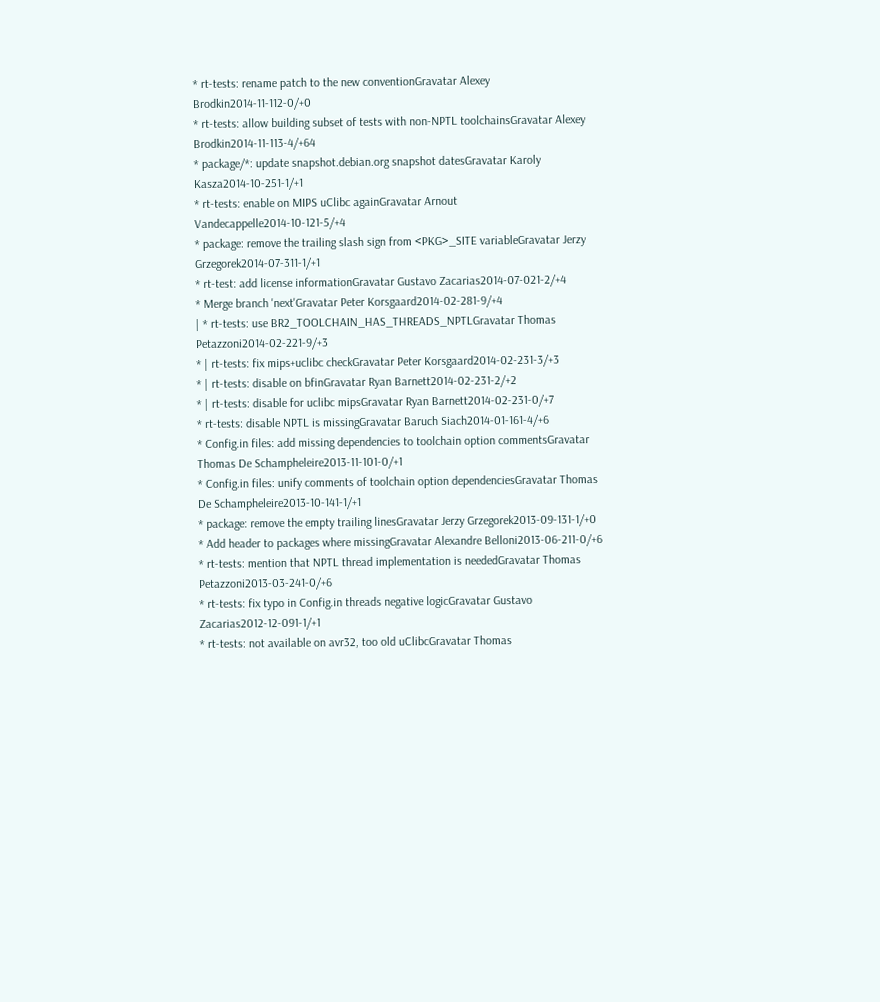* rt-tests: rename patch to the new conventionGravatar Alexey Brodkin2014-11-112-0/+0
* rt-tests: allow building subset of tests with non-NPTL toolchainsGravatar Alexey Brodkin2014-11-113-4/+64
* package/*: update snapshot.debian.org snapshot datesGravatar Karoly Kasza2014-10-251-1/+1
* rt-tests: enable on MIPS uClibc againGravatar Arnout Vandecappelle2014-10-121-5/+4
* package: remove the trailing slash sign from <PKG>_SITE variableGravatar Jerzy Grzegorek2014-07-311-1/+1
* rt-test: add license informationGravatar Gustavo Zacarias2014-07-021-2/+4
* Merge branch 'next'Gravatar Peter Korsgaard2014-02-281-9/+4
| * rt-tests: use BR2_TOOLCHAIN_HAS_THREADS_NPTLGravatar Thomas Petazzoni2014-02-221-9/+3
* | rt-tests: fix mips+uclibc checkGravatar Peter Korsgaard2014-02-231-3/+3
* | rt-tests: disable on bfinGravatar Ryan Barnett2014-02-231-2/+2
* | rt-tests: disable for uclibc mipsGravatar Ryan Barnett2014-02-231-0/+7
* rt-tests: disable NPTL is missingGravatar Baruch Siach2014-01-161-4/+6
* Config.in files: add missing dependencies to toolchain option commentsGravatar Thomas De Schampheleire2013-11-101-0/+1
* Config.in files: unify comments of toolchain option dependenciesGravatar Thomas De Schampheleire2013-10-141-1/+1
* package: remove the empty trailing linesGravatar Jerzy Grzegorek2013-09-131-1/+0
* Add header to packages where missingGravatar Alexandre Belloni2013-06-211-0/+6
* rt-tests: mention that NPTL thread implementation is neededGravatar Thomas Petazzoni2013-03-241-0/+6
* rt-tests: fix typo in Config.in threads negative logicGravatar Gustavo Zacarias2012-12-091-1/+1
* rt-tests: not available on avr32, too old uClibcGravatar Thomas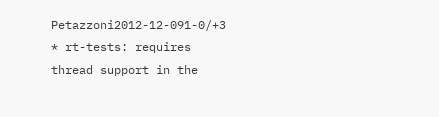Petazzoni2012-12-091-0/+3
* rt-tests: requires thread support in the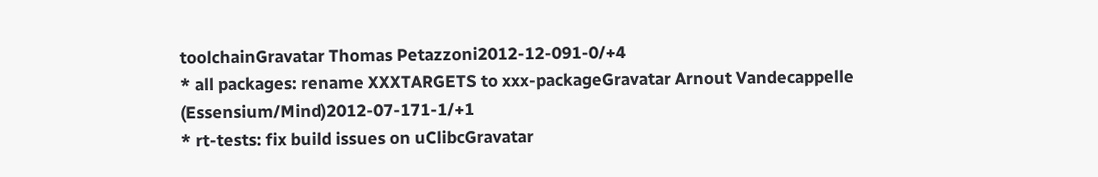toolchainGravatar Thomas Petazzoni2012-12-091-0/+4
* all packages: rename XXXTARGETS to xxx-packageGravatar Arnout Vandecappelle (Essensium/Mind)2012-07-171-1/+1
* rt-tests: fix build issues on uClibcGravatar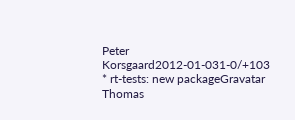Peter Korsgaard2012-01-031-0/+103
* rt-tests: new packageGravatar Thomas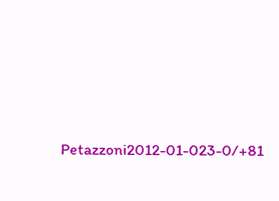Petazzoni2012-01-023-0/+81